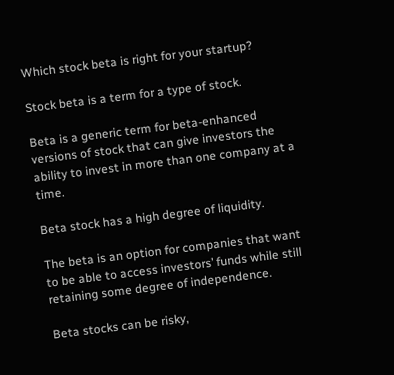Which stock beta is right for your startup?

Stock beta is a term for a type of stock.

Beta is a generic term for beta-enhanced versions of stock that can give investors the ability to invest in more than one company at a time.

Beta stock has a high degree of liquidity.

The beta is an option for companies that want to be able to access investors’ funds while still retaining some degree of independence.

Beta stocks can be risky,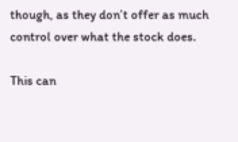though, as they don’t offer as much control over what the stock does.

This can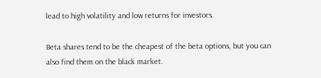lead to high volatility and low returns for investors.

Beta shares tend to be the cheapest of the beta options, but you can also find them on the black market.